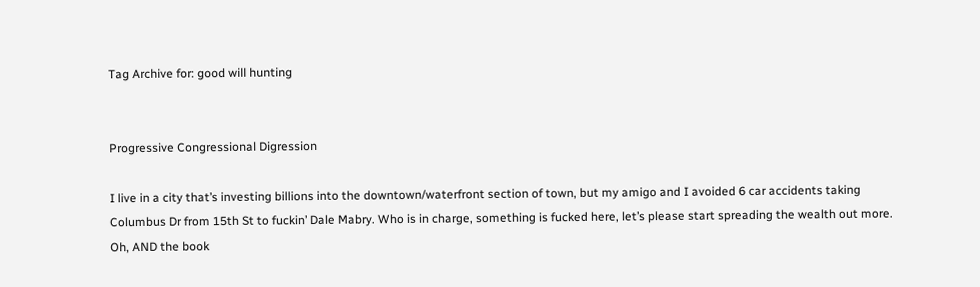Tag Archive for: good will hunting


Progressive Congressional Digression

I live in a city that’s investing billions into the downtown/waterfront section of town, but my amigo and I avoided 6 car accidents taking Columbus Dr from 15th St to fuckin’ Dale Mabry. Who is in charge, something is fucked here, let’s please start spreading the wealth out more. Oh, AND the book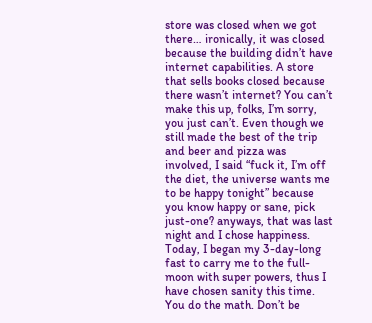store was closed when we got there… ironically, it was closed because the building didn’t have internet capabilities. A store that sells books closed because there wasn’t internet? You can’t make this up, folks, I’m sorry, you just can’t. Even though we still made the best of the trip and beer and pizza was involved, I said “fuck it, I’m off the diet, the universe wants me to be happy tonight” because you know happy or sane, pick just-one? anyways, that was last night and I chose happiness. Today, I began my 3-day-long fast to carry me to the full-moon with super powers, thus I have chosen sanity this time. You do the math. Don’t be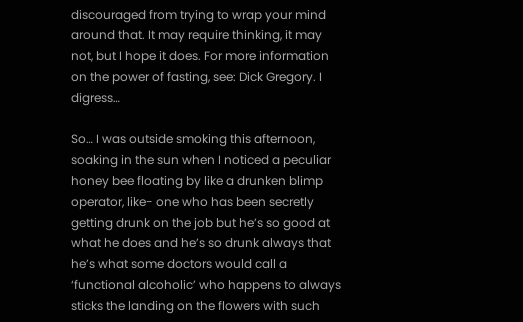discouraged from trying to wrap your mind around that. It may require thinking, it may not, but I hope it does. For more information on the power of fasting, see: Dick Gregory. I digress…

So… I was outside smoking this afternoon, soaking in the sun when I noticed a peculiar honey bee floating by like a drunken blimp operator, like- one who has been secretly getting drunk on the job but he’s so good at what he does and he’s so drunk always that he’s what some doctors would call a ‘functional alcoholic’ who happens to always sticks the landing on the flowers with such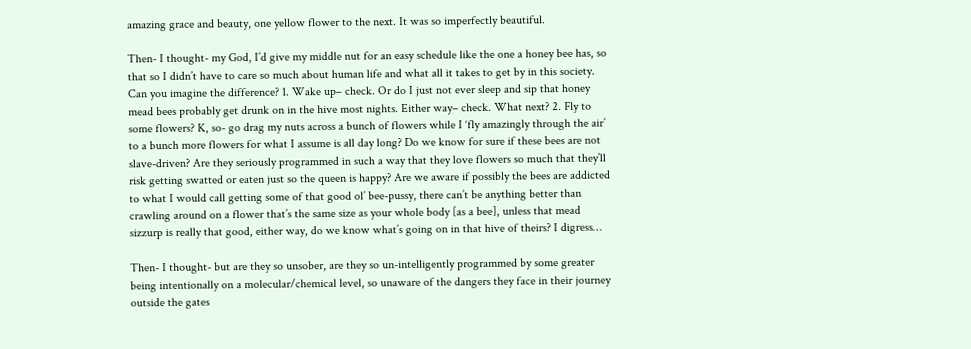amazing grace and beauty, one yellow flower to the next. It was so imperfectly beautiful.

Then- I thought- my God, I’d give my middle nut for an easy schedule like the one a honey bee has, so that so I didn’t have to care so much about human life and what all it takes to get by in this society. Can you imagine the difference? 1. Wake up– check. Or do I just not ever sleep and sip that honey mead bees probably get drunk on in the hive most nights. Either way– check. What next? 2. Fly to some flowers? K, so- go drag my nuts across a bunch of flowers while I ‘fly amazingly through the air’ to a bunch more flowers for what I assume is all day long? Do we know for sure if these bees are not slave-driven? Are they seriously programmed in such a way that they love flowers so much that they’ll risk getting swatted or eaten just so the queen is happy? Are we aware if possibly the bees are addicted to what I would call getting some of that good ol’ bee-pussy, there can’t be anything better than crawling around on a flower that’s the same size as your whole body [as a bee], unless that mead sizzurp is really that good, either way, do we know what’s going on in that hive of theirs? I digress…

Then- I thought- but are they so unsober, are they so un-intelligently programmed by some greater being intentionally on a molecular/chemical level, so unaware of the dangers they face in their journey outside the gates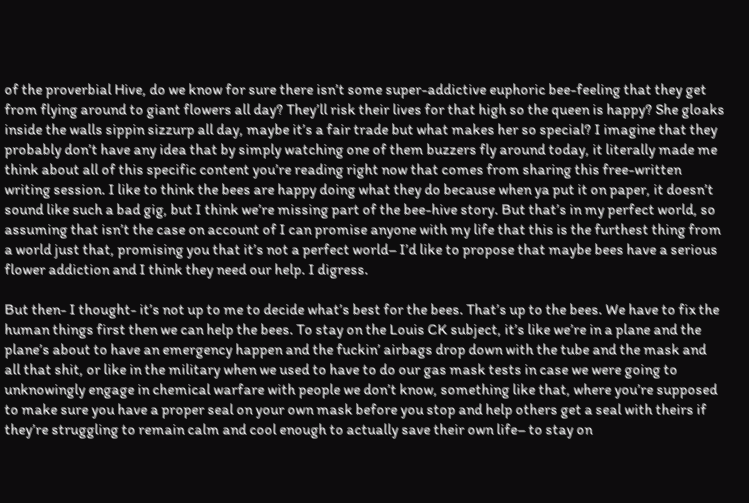of the proverbial Hive, do we know for sure there isn’t some super-addictive euphoric bee-feeling that they get from flying around to giant flowers all day? They’ll risk their lives for that high so the queen is happy? She gloaks inside the walls sippin sizzurp all day, maybe it’s a fair trade but what makes her so special? I imagine that they probably don’t have any idea that by simply watching one of them buzzers fly around today, it literally made me think about all of this specific content you’re reading right now that comes from sharing this free-written writing session. I like to think the bees are happy doing what they do because when ya put it on paper, it doesn’t sound like such a bad gig, but I think we’re missing part of the bee-hive story. But that’s in my perfect world, so assuming that isn’t the case on account of I can promise anyone with my life that this is the furthest thing from a world just that, promising you that it’s not a perfect world– I’d like to propose that maybe bees have a serious flower addiction and I think they need our help. I digress.

But then- I thought- it’s not up to me to decide what’s best for the bees. That’s up to the bees. We have to fix the human things first then we can help the bees. To stay on the Louis CK subject, it’s like we’re in a plane and the plane’s about to have an emergency happen and the fuckin’ airbags drop down with the tube and the mask and all that shit, or like in the military when we used to have to do our gas mask tests in case we were going to unknowingly engage in chemical warfare with people we don’t know, something like that, where you’re supposed to make sure you have a proper seal on your own mask before you stop and help others get a seal with theirs if they’re struggling to remain calm and cool enough to actually save their own life– to stay on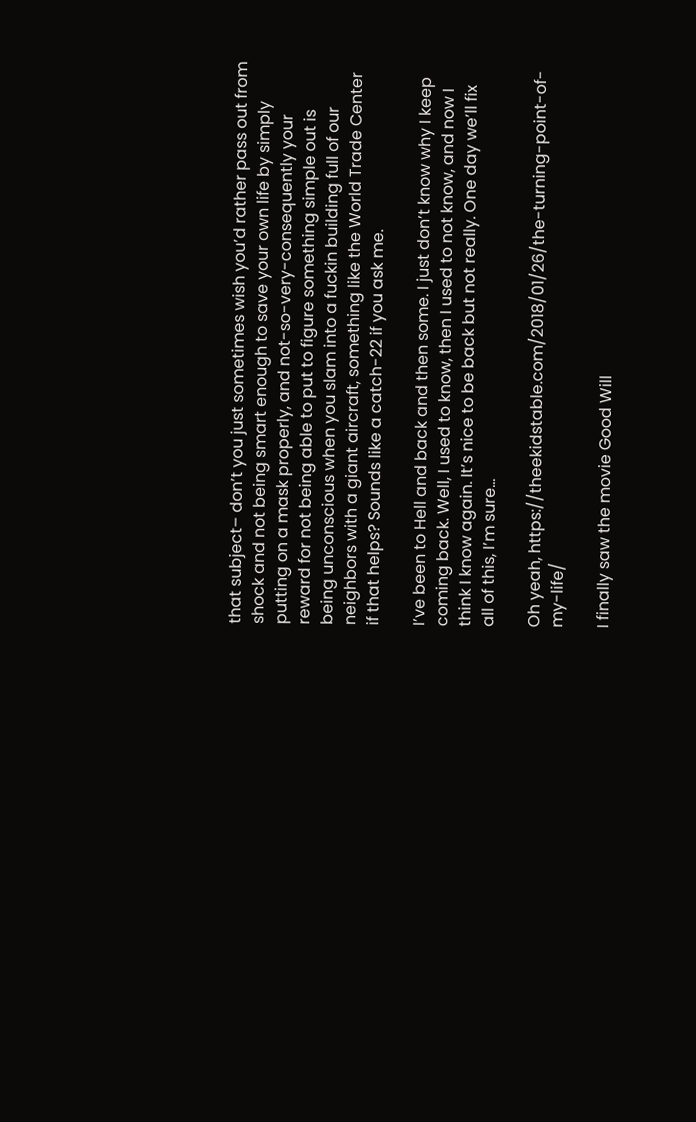that subject– don’t you just sometimes wish you’d rather pass out from shock and not being smart enough to save your own life by simply putting on a mask properly, and not-so-very-consequently your reward for not being able to put to figure something simple out is being unconscious when you slam into a fuckin building full of our neighbors with a giant aircraft, something like the World Trade Center if that helps? Sounds like a catch-22 if you ask me.

I’ve been to Hell and back and then some. I just don’t know why I keep coming back. Well, I used to know, then I used to not know, and now I think I know again. It’s nice to be back but not really. One day we’ll fix all of this, I’m sure…

Oh yeah, https://theekidstable.com/2018/01/26/the-turning-point-of-my-life/

I finally saw the movie Good Will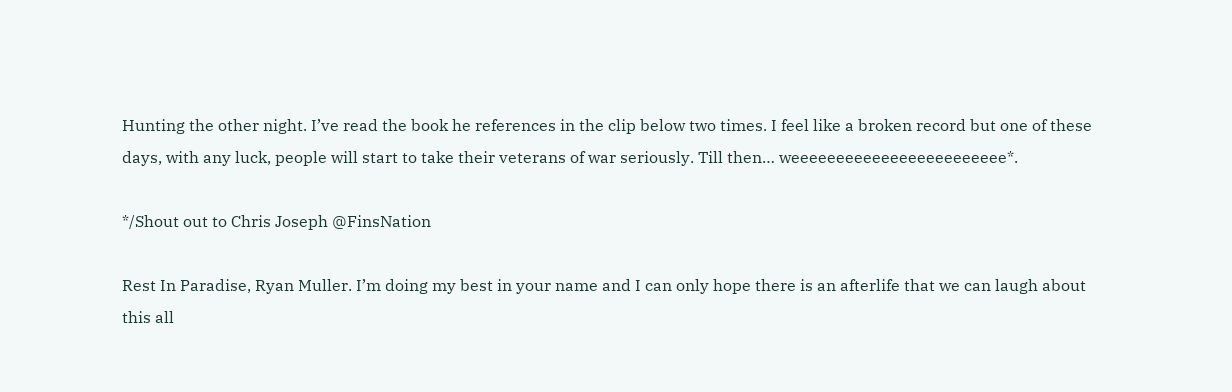Hunting the other night. I’ve read the book he references in the clip below two times. I feel like a broken record but one of these days, with any luck, people will start to take their veterans of war seriously. Till then… weeeeeeeeeeeeeeeeeeeeeeee*.

*/Shout out to Chris Joseph @FinsNation

Rest In Paradise, Ryan Muller. I’m doing my best in your name and I can only hope there is an afterlife that we can laugh about this all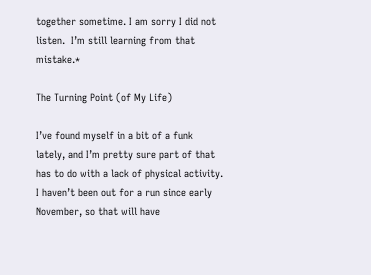together sometime. I am sorry I did not listen.  I’m still learning from that mistake.*

The Turning Point (of My Life)

I’ve found myself in a bit of a funk lately, and I’m pretty sure part of that has to do with a lack of physical activity. I haven’t been out for a run since early November, so that will have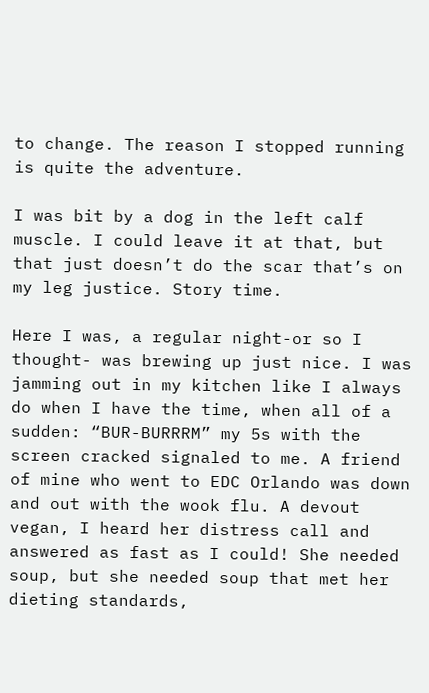to change. The reason I stopped running is quite the adventure.

I was bit by a dog in the left calf muscle. I could leave it at that, but that just doesn’t do the scar that’s on my leg justice. Story time.

Here I was, a regular night-or so I thought- was brewing up just nice. I was jamming out in my kitchen like I always do when I have the time, when all of a sudden: “BUR-BURRRM” my 5s with the screen cracked signaled to me. A friend of mine who went to EDC Orlando was down and out with the wook flu. A devout vegan, I heard her distress call and answered as fast as I could! She needed soup, but she needed soup that met her dieting standards,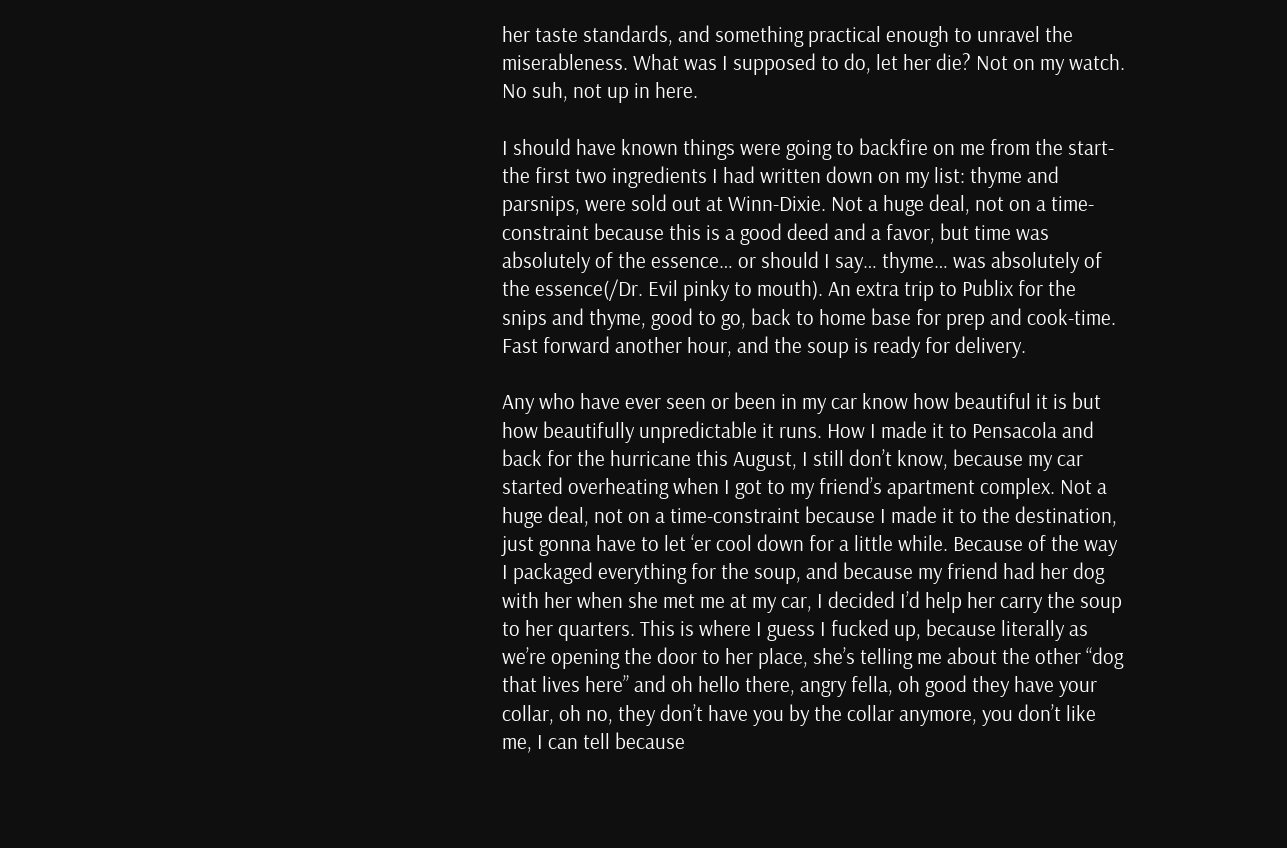her taste standards, and something practical enough to unravel the miserableness. What was I supposed to do, let her die? Not on my watch. No suh, not up in here.

I should have known things were going to backfire on me from the start- the first two ingredients I had written down on my list: thyme and parsnips, were sold out at Winn-Dixie. Not a huge deal, not on a time-constraint because this is a good deed and a favor, but time was absolutely of the essence… or should I say… thyme… was absolutely of the essence(/Dr. Evil pinky to mouth). An extra trip to Publix for the snips and thyme, good to go, back to home base for prep and cook-time. Fast forward another hour, and the soup is ready for delivery.

Any who have ever seen or been in my car know how beautiful it is but how beautifully unpredictable it runs. How I made it to Pensacola and back for the hurricane this August, I still don’t know, because my car started overheating when I got to my friend’s apartment complex. Not a huge deal, not on a time-constraint because I made it to the destination, just gonna have to let ‘er cool down for a little while. Because of the way I packaged everything for the soup, and because my friend had her dog with her when she met me at my car, I decided I’d help her carry the soup to her quarters. This is where I guess I fucked up, because literally as we’re opening the door to her place, she’s telling me about the other “dog that lives here” and oh hello there, angry fella, oh good they have your collar, oh no, they don’t have you by the collar anymore, you don’t like me, I can tell because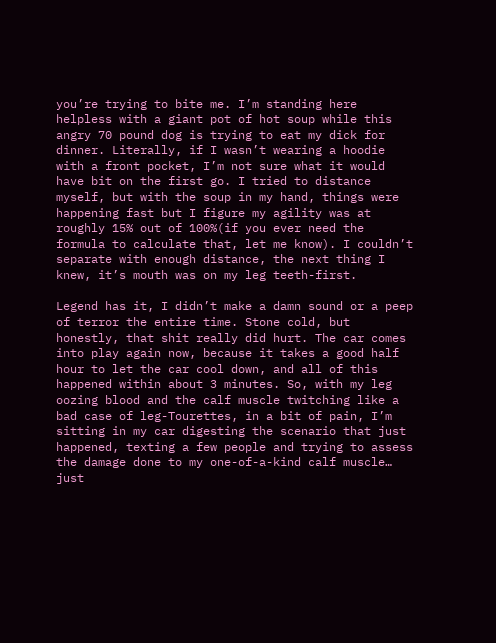you’re trying to bite me. I’m standing here helpless with a giant pot of hot soup while this angry 70 pound dog is trying to eat my dick for dinner. Literally, if I wasn’t wearing a hoodie with a front pocket, I’m not sure what it would have bit on the first go. I tried to distance myself, but with the soup in my hand, things were happening fast but I figure my agility was at roughly 15% out of 100%(if you ever need the formula to calculate that, let me know). I couldn’t separate with enough distance, the next thing I knew, it’s mouth was on my leg teeth-first.

Legend has it, I didn’t make a damn sound or a peep of terror the entire time. Stone cold, but honestly, that shit really did hurt. The car comes into play again now, because it takes a good half hour to let the car cool down, and all of this happened within about 3 minutes. So, with my leg oozing blood and the calf muscle twitching like a bad case of leg-Tourettes, in a bit of pain, I’m sitting in my car digesting the scenario that just happened, texting a few people and trying to assess the damage done to my one-of-a-kind calf muscle… just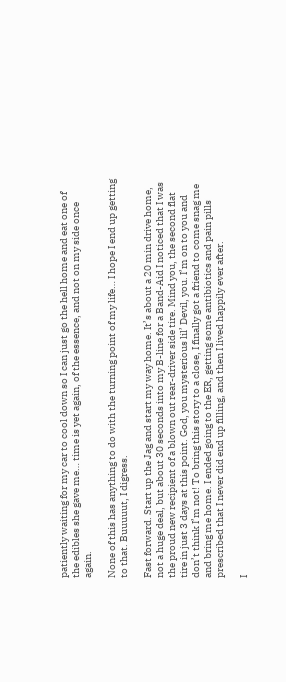patiently waiting for my car to cool down so I can just go the hell home and eat one of the edibles she gave me… time is yet again, of the essence, and not on my side once again.

None of this has anything to do with the turning point of my life… I hope I end up getting to that. Buuuuut, I digress.

Fast forward. Start up the Jag and start my way home. It’s about a 20 min drive home, not a huge deal, but about 30 seconds into my B-line for a Band-Aid I noticed that I was the proud new recipient of a blown out rear-driver side tire. Mind you, the second flat tire in just 3 days at this point. God, you mysterious lil’ Devil, you. I’m on to you and don’t think I’m not! To bring this story to a close, I finally got a friend to come snag me and bring me home. I ended going to the ER, getting some antibiotics and pain pills prescribed that I never did end up filling, and then I lived happily ever after.

I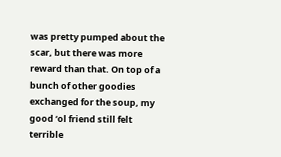was pretty pumped about the scar, but there was more reward than that. On top of a bunch of other goodies exchanged for the soup, my good ‘ol friend still felt terrible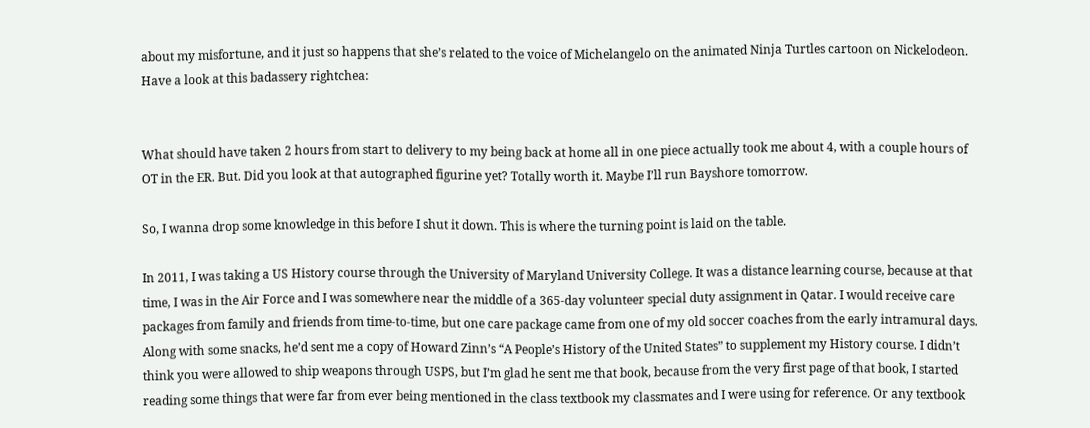about my misfortune, and it just so happens that she’s related to the voice of Michelangelo on the animated Ninja Turtles cartoon on Nickelodeon. Have a look at this badassery rightchea:


What should have taken 2 hours from start to delivery to my being back at home all in one piece actually took me about 4, with a couple hours of OT in the ER. But. Did you look at that autographed figurine yet? Totally worth it. Maybe I’ll run Bayshore tomorrow.

So, I wanna drop some knowledge in this before I shut it down. This is where the turning point is laid on the table.

In 2011, I was taking a US History course through the University of Maryland University College. It was a distance learning course, because at that time, I was in the Air Force and I was somewhere near the middle of a 365-day volunteer special duty assignment in Qatar. I would receive care packages from family and friends from time-to-time, but one care package came from one of my old soccer coaches from the early intramural days. Along with some snacks, he’d sent me a copy of Howard Zinn’s “A People’s History of the United States” to supplement my History course. I didn’t think you were allowed to ship weapons through USPS, but I’m glad he sent me that book, because from the very first page of that book, I started reading some things that were far from ever being mentioned in the class textbook my classmates and I were using for reference. Or any textbook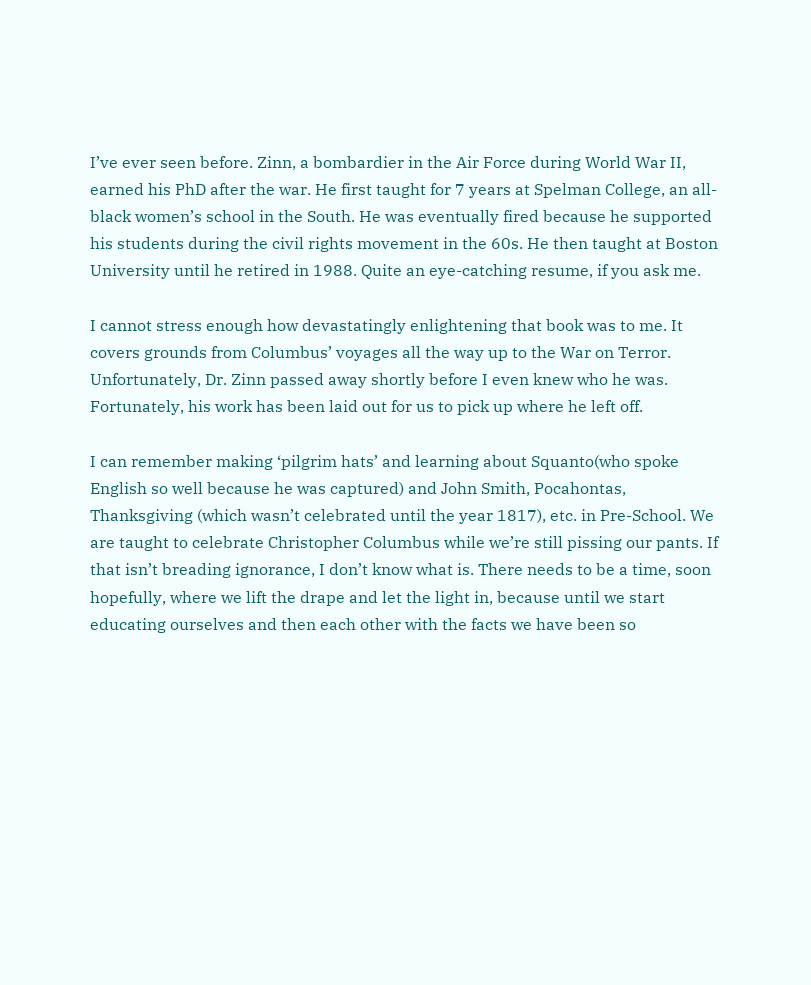I’ve ever seen before. Zinn, a bombardier in the Air Force during World War II, earned his PhD after the war. He first taught for 7 years at Spelman College, an all-black women’s school in the South. He was eventually fired because he supported his students during the civil rights movement in the 60s. He then taught at Boston University until he retired in 1988. Quite an eye-catching resume, if you ask me.

I cannot stress enough how devastatingly enlightening that book was to me. It covers grounds from Columbus’ voyages all the way up to the War on Terror. Unfortunately, Dr. Zinn passed away shortly before I even knew who he was. Fortunately, his work has been laid out for us to pick up where he left off.

I can remember making ‘pilgrim hats’ and learning about Squanto(who spoke English so well because he was captured) and John Smith, Pocahontas, Thanksgiving (which wasn’t celebrated until the year 1817), etc. in Pre-School. We are taught to celebrate Christopher Columbus while we’re still pissing our pants. If that isn’t breading ignorance, I don’t know what is. There needs to be a time, soon hopefully, where we lift the drape and let the light in, because until we start educating ourselves and then each other with the facts we have been so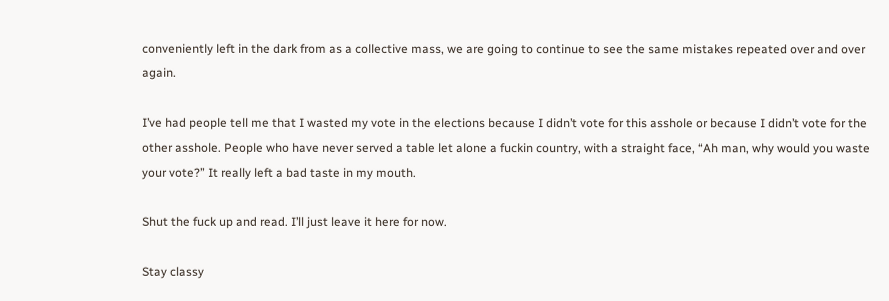conveniently left in the dark from as a collective mass, we are going to continue to see the same mistakes repeated over and over again.

I’ve had people tell me that I wasted my vote in the elections because I didn’t vote for this asshole or because I didn’t vote for the other asshole. People who have never served a table let alone a fuckin country, with a straight face, “Ah man, why would you waste your vote?” It really left a bad taste in my mouth.

Shut the fuck up and read. I’ll just leave it here for now.

Stay classy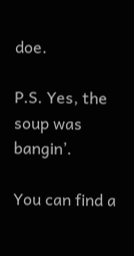doe.

P.S. Yes, the soup was bangin’.

You can find a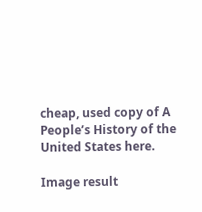cheap, used copy of A People’s History of the United States here.

Image result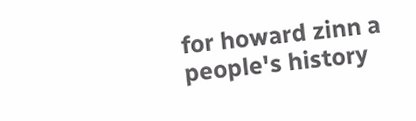for howard zinn a people's history